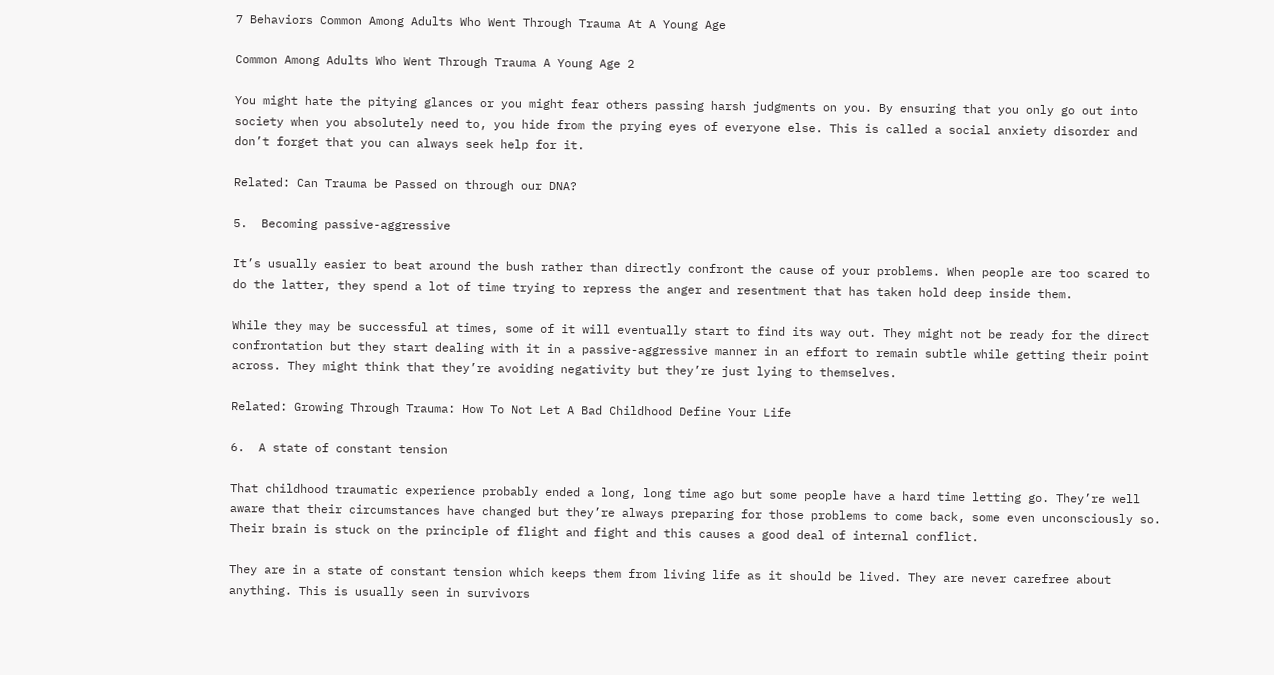7 Behaviors Common Among Adults Who Went Through Trauma At A Young Age

Common Among Adults Who Went Through Trauma A Young Age 2

You might hate the pitying glances or you might fear others passing harsh judgments on you. By ensuring that you only go out into society when you absolutely need to, you hide from the prying eyes of everyone else. This is called a social anxiety disorder and don’t forget that you can always seek help for it.

Related: Can Trauma be Passed on through our DNA?

5.  Becoming passive-aggressive

It’s usually easier to beat around the bush rather than directly confront the cause of your problems. When people are too scared to do the latter, they spend a lot of time trying to repress the anger and resentment that has taken hold deep inside them.

While they may be successful at times, some of it will eventually start to find its way out. They might not be ready for the direct confrontation but they start dealing with it in a passive-aggressive manner in an effort to remain subtle while getting their point across. They might think that they’re avoiding negativity but they’re just lying to themselves.

Related: Growing Through Trauma: How To Not Let A Bad Childhood Define Your Life

6.  A state of constant tension

That childhood traumatic experience probably ended a long, long time ago but some people have a hard time letting go. They’re well aware that their circumstances have changed but they’re always preparing for those problems to come back, some even unconsciously so. Their brain is stuck on the principle of flight and fight and this causes a good deal of internal conflict.

They are in a state of constant tension which keeps them from living life as it should be lived. They are never carefree about anything. This is usually seen in survivors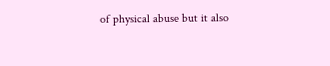of physical abuse but it also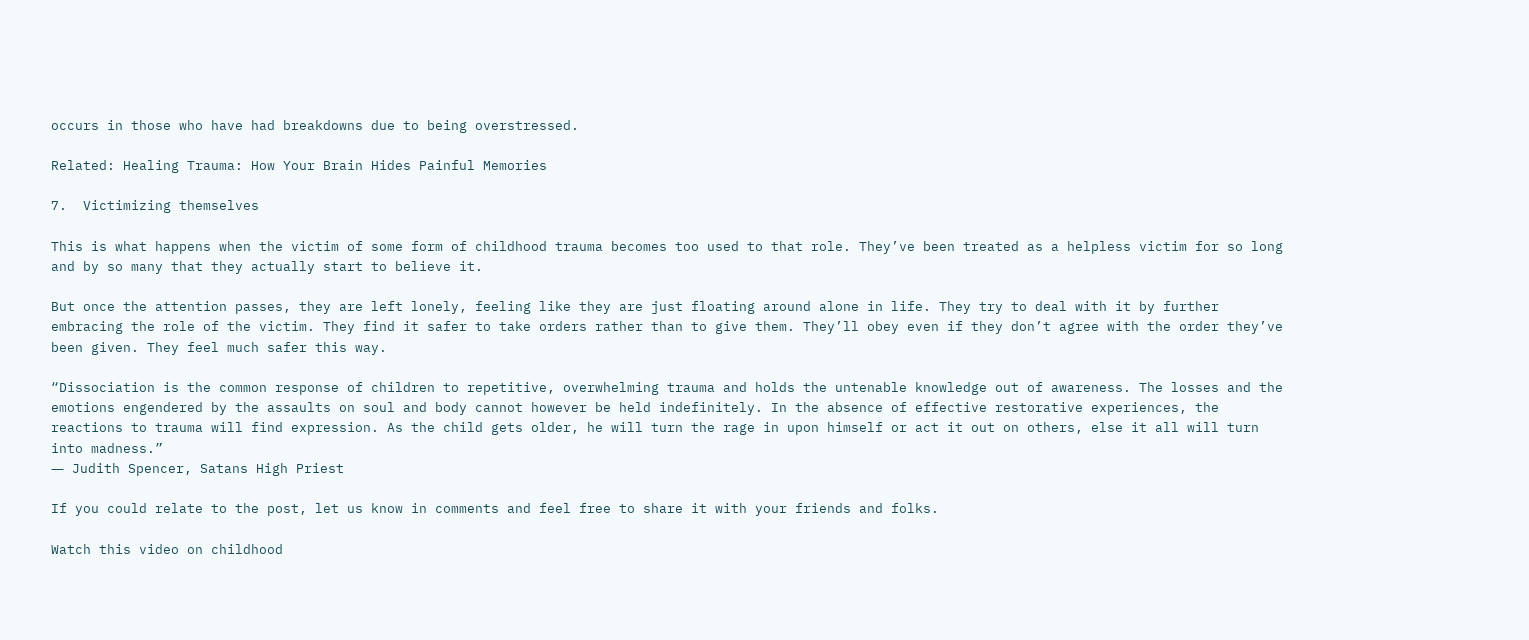occurs in those who have had breakdowns due to being overstressed.

Related: Healing Trauma: How Your Brain Hides Painful Memories

7.  Victimizing themselves

This is what happens when the victim of some form of childhood trauma becomes too used to that role. They’ve been treated as a helpless victim for so long and by so many that they actually start to believe it.

But once the attention passes, they are left lonely, feeling like they are just floating around alone in life. They try to deal with it by further embracing the role of the victim. They find it safer to take orders rather than to give them. They’ll obey even if they don’t agree with the order they’ve been given. They feel much safer this way.

“Dissociation is the common response of children to repetitive, overwhelming trauma and holds the untenable knowledge out of awareness. The losses and the emotions engendered by the assaults on soul and body cannot however be held indefinitely. In the absence of effective restorative experiences, the reactions to trauma will find expression. As the child gets older, he will turn the rage in upon himself or act it out on others, else it all will turn into madness.”
― Judith Spencer, Satans High Priest

If you could relate to the post, let us know in comments and feel free to share it with your friends and folks.

Watch this video on childhood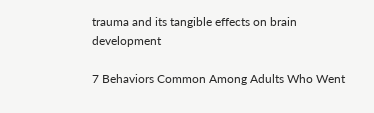trauma and its tangible effects on brain development

7 Behaviors Common Among Adults Who Went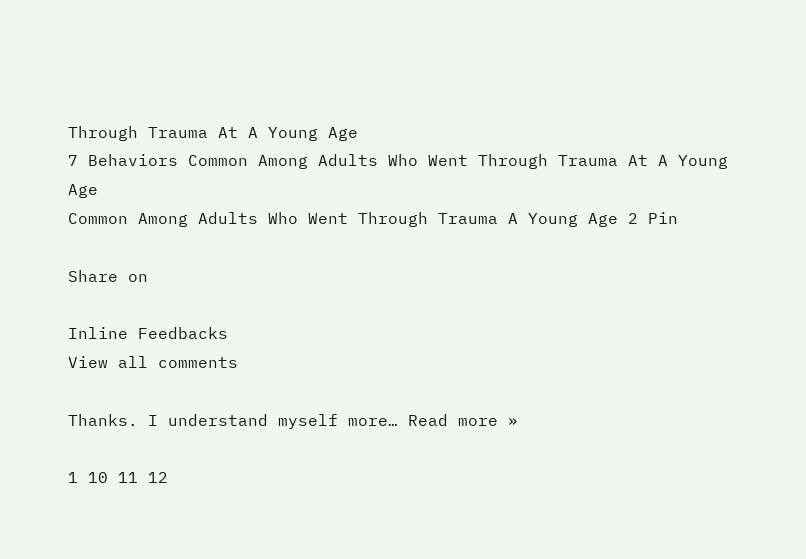Through Trauma At A Young Age
7 Behaviors Common Among Adults Who Went Through Trauma At A Young Age
Common Among Adults Who Went Through Trauma A Young Age 2 Pin

Share on

Inline Feedbacks
View all comments

Thanks. I understand myself more… Read more »

1 10 11 12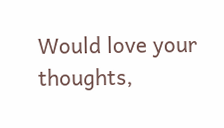Would love your thoughts,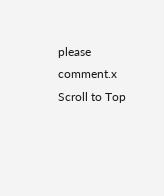please comment.x
Scroll to Top